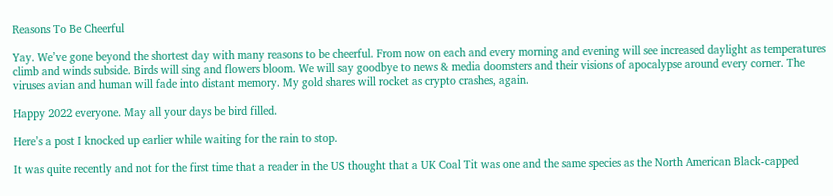Reasons To Be Cheerful

Yay. We’ve gone beyond the shortest day with many reasons to be cheerful. From now on each and every morning and evening will see increased daylight as temperatures climb and winds subside. Birds will sing and flowers bloom. We will say goodbye to news & media doomsters and their visions of apocalypse around every corner. The viruses avian and human will fade into distant memory. My gold shares will rocket as crypto crashes, again.

Happy 2022 everyone. May all your days be bird filled.

Here’s a post I knocked up earlier while waiting for the rain to stop.

It was quite recently and not for the first time that a reader in the US thought that a UK Coal Tit was one and the same species as the North American Black-capped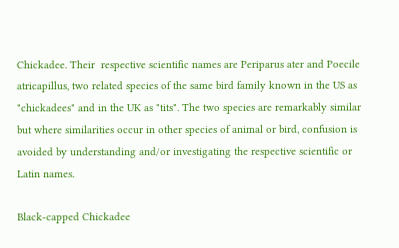Chickadee. Their  respective scientific names are Periparus ater and Poecile atricapillus, two related species of the same bird family known in the US as "chickadees" and in the UK as "tits". The two species are remarkably similar but where similarities occur in other species of animal or bird, confusion is avoided by understanding and/or investigating the respective scientific or Latin names.

Black-capped Chickadee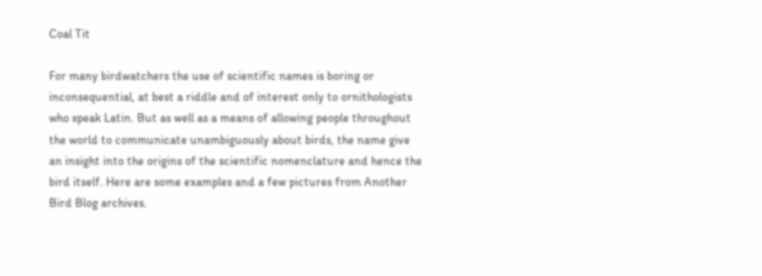Coal Tit

For many birdwatchers the use of scientific names is boring or inconsequential, at best a riddle and of interest only to ornithologists who speak Latin. But as well as a means of allowing people throughout the world to communicate unambiguously about birds, the name give an insight into the origins of the scientific nomenclature and hence the bird itself. Here are some examples and a few pictures from Another Bird Blog archives.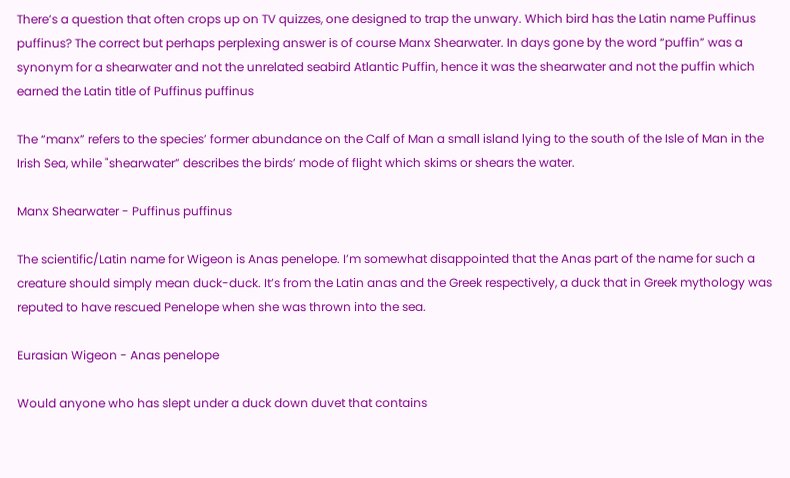There’s a question that often crops up on TV quizzes, one designed to trap the unwary. Which bird has the Latin name Puffinus puffinus? The correct but perhaps perplexing answer is of course Manx Shearwater. In days gone by the word “puffin” was a synonym for a shearwater and not the unrelated seabird Atlantic Puffin, hence it was the shearwater and not the puffin which earned the Latin title of Puffinus puffinus

The “manx” refers to the species’ former abundance on the Calf of Man a small island lying to the south of the Isle of Man in the Irish Sea, while "shearwater” describes the birds’ mode of flight which skims or shears the water.

Manx Shearwater - Puffinus puffinus

The scientific/Latin name for Wigeon is Anas penelope. I’m somewhat disappointed that the Anas part of the name for such a creature should simply mean duck-duck. It’s from the Latin anas and the Greek respectively, a duck that in Greek mythology was reputed to have rescued Penelope when she was thrown into the sea.

Eurasian Wigeon - Anas penelope

Would anyone who has slept under a duck down duvet that contains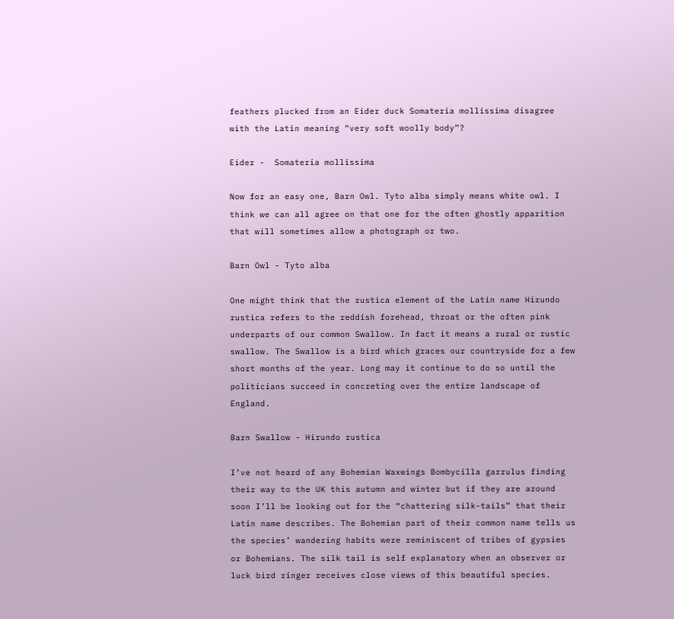feathers plucked from an Eider duck Somateria mollissima disagree with the Latin meaning “very soft woolly body”?

Eider -  Somateria mollissima

Now for an easy one, Barn Owl. Tyto alba simply means white owl. I think we can all agree on that one for the often ghostly apparition that will sometimes allow a photograph or two.

Barn Owl - Tyto alba

One might think that the rustica element of the Latin name Hirundo rustica refers to the reddish forehead, throat or the often pink underparts of our common Swallow. In fact it means a rural or rustic swallow. The Swallow is a bird which graces our countryside for a few short months of the year. Long may it continue to do so until the politicians succeed in concreting over the entire landscape of England.

Barn Swallow - Hirundo rustica

I’ve not heard of any Bohemian Waxwings Bombycilla garrulus finding their way to the UK this autumn and winter but if they are around soon I’ll be looking out for the “chattering silk-tails” that their Latin name describes. The Bohemian part of their common name tells us the species’ wandering habits were reminiscent of tribes of gypsies or Bohemians. The silk tail is self explanatory when an observer or luck bird ringer receives close views of this beautiful species.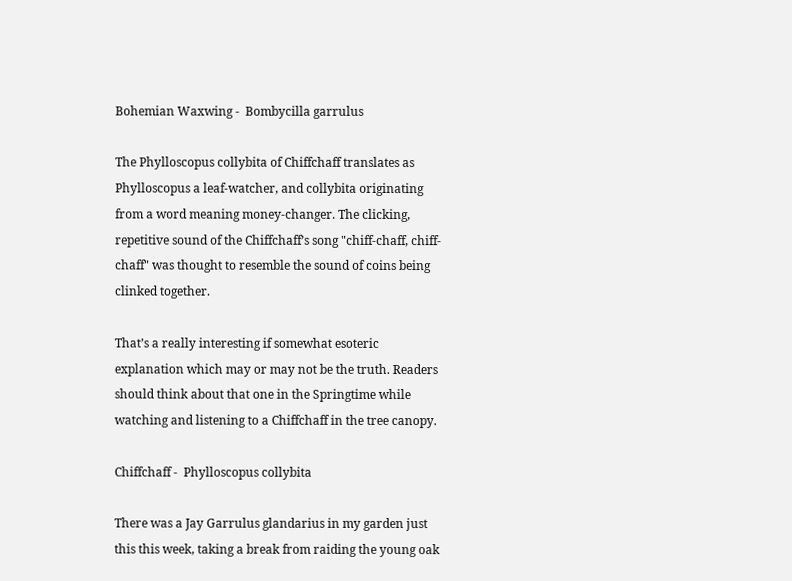Bohemian Waxwing -  Bombycilla garrulus

The Phylloscopus collybita of Chiffchaff translates as Phylloscopus a leaf-watcher, and collybita originating from a word meaning money-changer. The clicking, repetitive sound of the Chiffchaff’s song "chiff-chaff, chiff-chaff" was thought to resemble the sound of coins being clinked together.

That’s a really interesting if somewhat esoteric explanation which may or may not be the truth. Readers should think about that one in the Springtime while watching and listening to a Chiffchaff in the tree canopy.

Chiffchaff -  Phylloscopus collybita

There was a Jay Garrulus glandarius in my garden just this this week, taking a break from raiding the young oak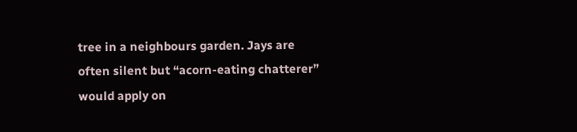tree in a neighbours garden. Jays are often silent but “acorn-eating chatterer” would apply on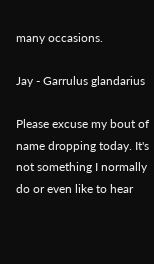many occasions.

Jay - Garrulus glandarius

Please excuse my bout of name dropping today. It's not something I normally do or even like to hear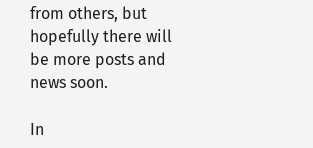from others, but hopefully there will be more posts and news soon.

In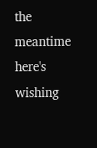the meantime here's wishing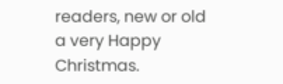readers, new or old a very Happy Christmas.